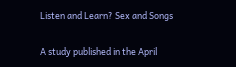Listen and Learn? Sex and Songs

A study published in the April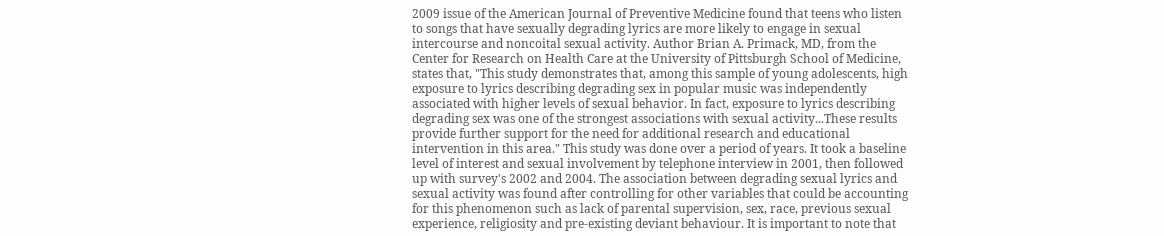2009 issue of the American Journal of Preventive Medicine found that teens who listen to songs that have sexually degrading lyrics are more likely to engage in sexual intercourse and noncoital sexual activity. Author Brian A. Primack, MD, from the Center for Research on Health Care at the University of Pittsburgh School of Medicine, states that, "This study demonstrates that, among this sample of young adolescents, high exposure to lyrics describing degrading sex in popular music was independently associated with higher levels of sexual behavior. In fact, exposure to lyrics describing degrading sex was one of the strongest associations with sexual activity...These results provide further support for the need for additional research and educational intervention in this area." This study was done over a period of years. It took a baseline level of interest and sexual involvement by telephone interview in 2001, then followed up with survey's 2002 and 2004. The association between degrading sexual lyrics and sexual activity was found after controlling for other variables that could be accounting for this phenomenon such as lack of parental supervision, sex, race, previous sexual experience, religiosity and pre-existing deviant behaviour. It is important to note that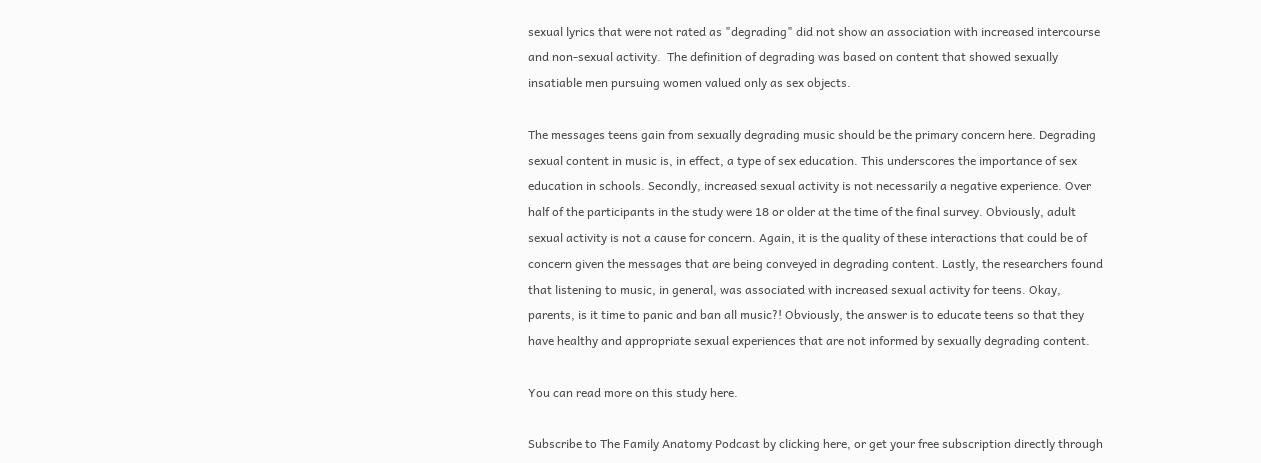sexual lyrics that were not rated as "degrading" did not show an association with increased intercourse and non-sexual activity.  The definition of degrading was based on content that showed sexually insatiable men pursuing women valued only as sex objects.

The messages teens gain from sexually degrading music should be the primary concern here. Degrading sexual content in music is, in effect, a type of sex education. This underscores the importance of sex education in schools. Secondly, increased sexual activity is not necessarily a negative experience. Over half of the participants in the study were 18 or older at the time of the final survey. Obviously, adult sexual activity is not a cause for concern. Again, it is the quality of these interactions that could be of concern given the messages that are being conveyed in degrading content. Lastly, the researchers found that listening to music, in general, was associated with increased sexual activity for teens. Okay, parents, is it time to panic and ban all music?! Obviously, the answer is to educate teens so that they have healthy and appropriate sexual experiences that are not informed by sexually degrading content.

You can read more on this study here.

Subscribe to The Family Anatomy Podcast by clicking here, or get your free subscription directly through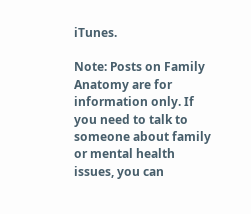iTunes.

Note: Posts on Family Anatomy are for information only. If you need to talk to someone about family or mental health issues, you can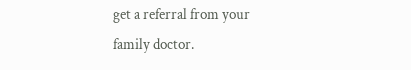get a referral from your family doctor.